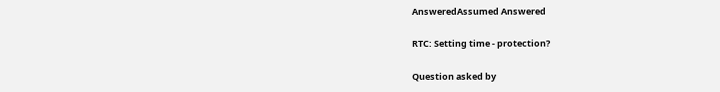AnsweredAssumed Answered

RTC: Setting time - protection?

Question asked by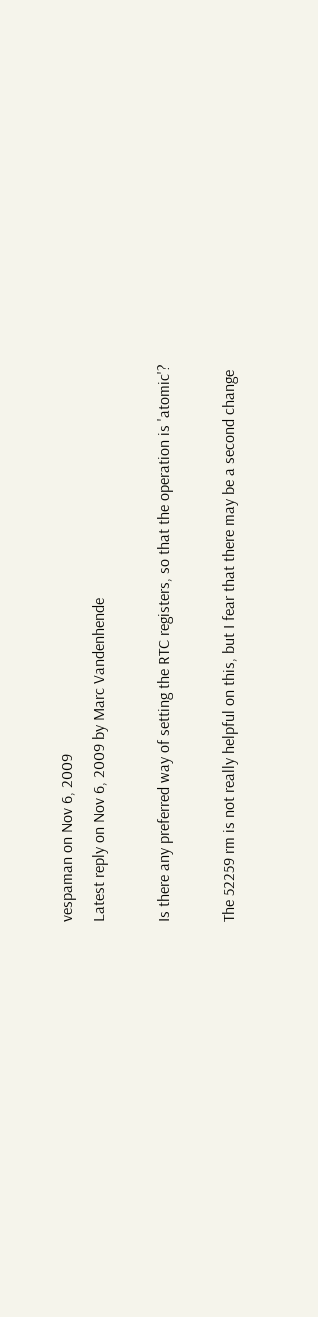vespaman on Nov 6, 2009
Latest reply on Nov 6, 2009 by Marc Vandenhende

Is there any preferred way of setting the RTC registers, so that the operation is 'atomic'?

The 52259 rm is not really helpful on this, but I fear that there may be a second change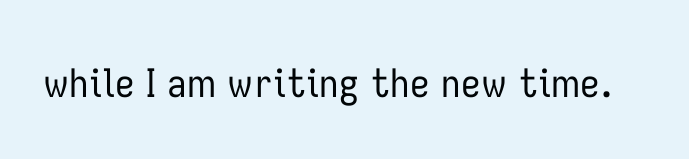while I am writing the new time.